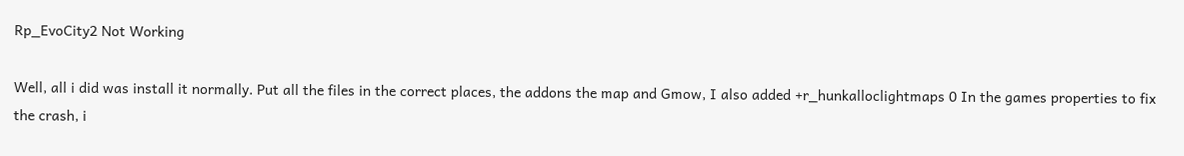Rp_EvoCity2 Not Working

Well, all i did was install it normally. Put all the files in the correct places, the addons the map and Gmow, I also added +r_hunkalloclightmaps 0 In the games properties to fix the crash, i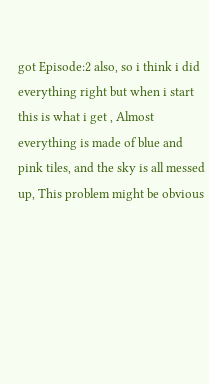got Episode:2 also, so i think i did everything right but when i start this is what i get , Almost everything is made of blue and pink tiles, and the sky is all messed up, This problem might be obvious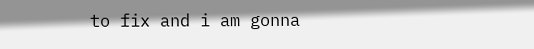to fix and i am gonna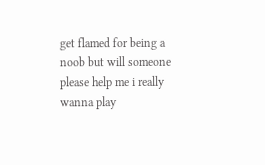get flamed for being a noob but will someone please help me i really wanna play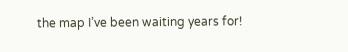the map I’ve been waiting years for!